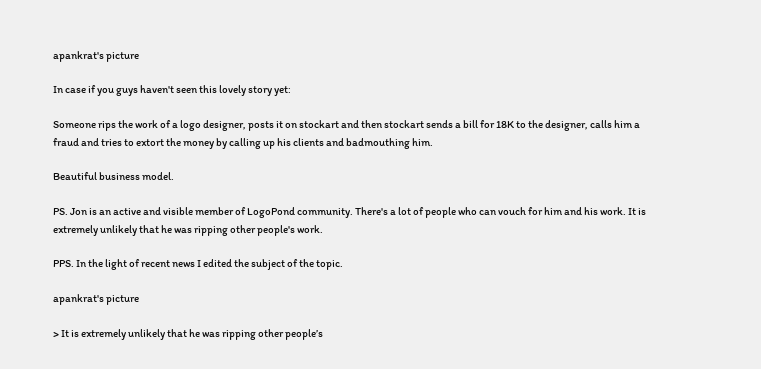apankrat's picture

In case if you guys haven't seen this lovely story yet:

Someone rips the work of a logo designer, posts it on stockart and then stockart sends a bill for 18K to the designer, calls him a fraud and tries to extort the money by calling up his clients and badmouthing him.

Beautiful business model.

PS. Jon is an active and visible member of LogoPond community. There's a lot of people who can vouch for him and his work. It is extremely unlikely that he was ripping other people's work.

PPS. In the light of recent news I edited the subject of the topic.

apankrat's picture

> It is extremely unlikely that he was ripping other people’s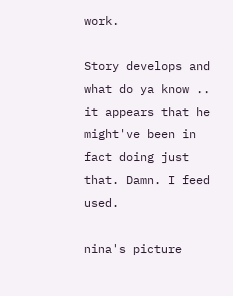work.

Story develops and what do ya know .. it appears that he might've been in fact doing just that. Damn. I feed used.

nina's picture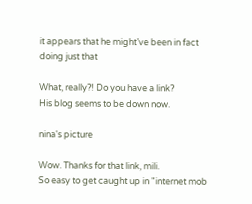it appears that he might’ve been in fact doing just that

What, really?! Do you have a link?
His blog seems to be down now.

nina's picture

Wow. Thanks for that link, mili.
So easy to get caught up in "internet mob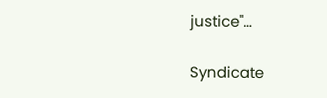justice"…

Syndicate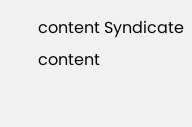content Syndicate content